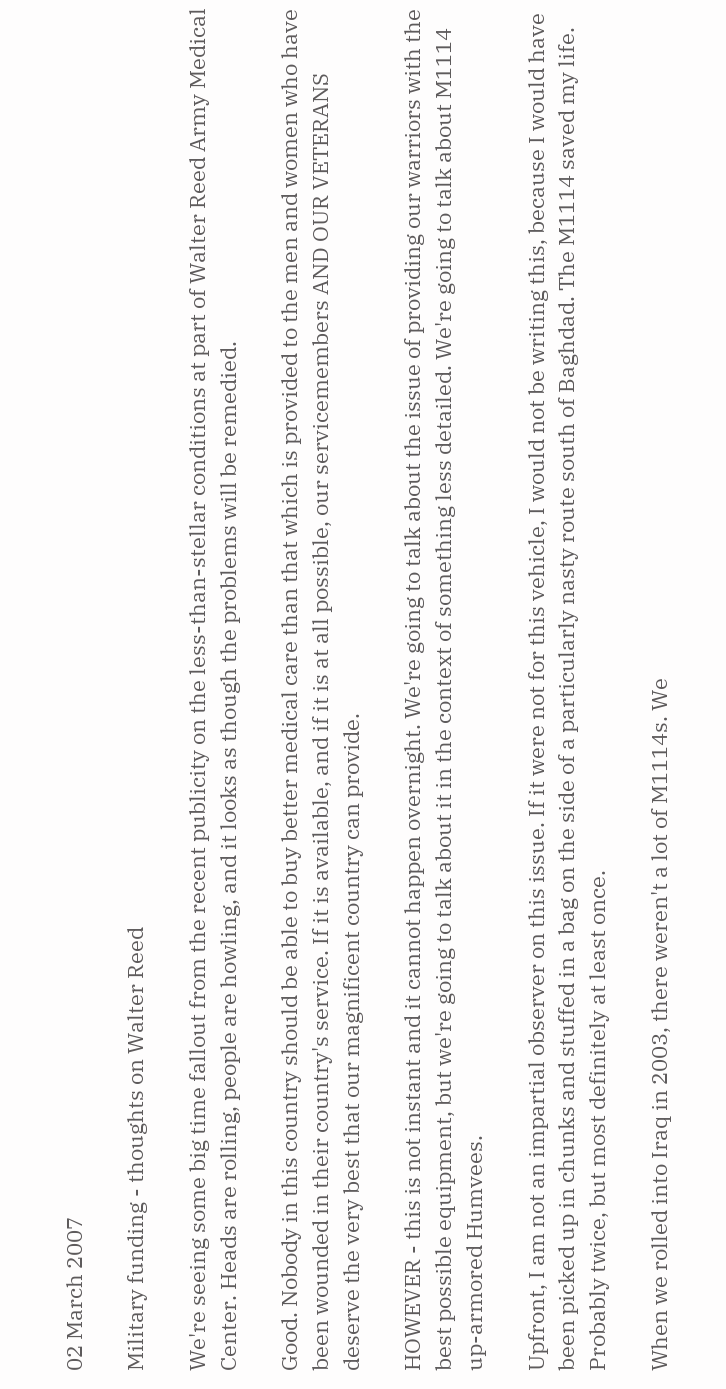02 March 2007

Military funding - thoughts on Walter Reed

We're seeing some big time fallout from the recent publicity on the less-than-stellar conditions at part of Walter Reed Army Medical Center. Heads are rolling, people are howling, and it looks as though the problems will be remedied.

Good. Nobody in this country should be able to buy better medical care than that which is provided to the men and women who have been wounded in their country's service. If it is available, and if it is at all possible, our servicemembers AND OUR VETERANS deserve the very best that our magnificent country can provide.

HOWEVER - this is not instant and it cannot happen overnight. We're going to talk about the issue of providing our warriors with the best possible equipment, but we're going to talk about it in the context of something less detailed. We're going to talk about M1114 up-armored Humvees.

Upfront, I am not an impartial observer on this issue. If it were not for this vehicle, I would not be writing this, because I would have been picked up in chunks and stuffed in a bag on the side of a particularly nasty route south of Baghdad. The M1114 saved my life. Probably twice, but most definitely at least once.

When we rolled into Iraq in 2003, there weren't a lot of M1114s. We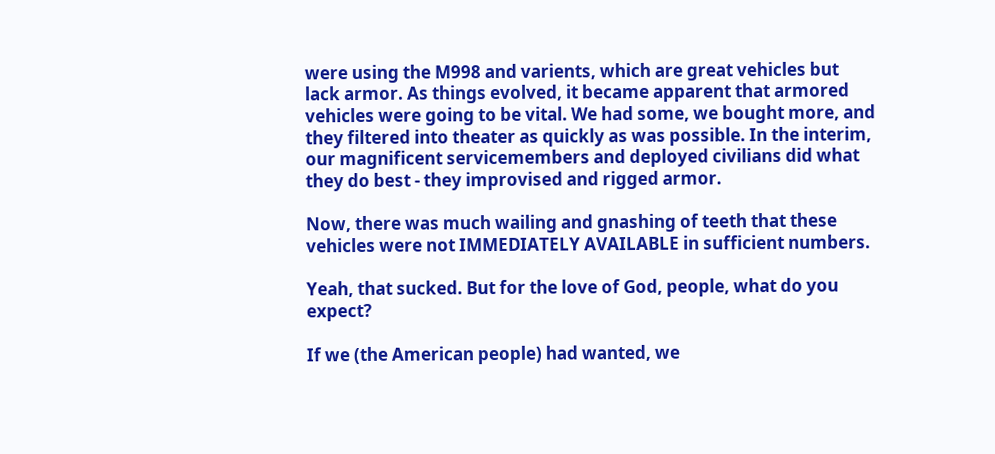were using the M998 and varients, which are great vehicles but lack armor. As things evolved, it became apparent that armored vehicles were going to be vital. We had some, we bought more, and they filtered into theater as quickly as was possible. In the interim, our magnificent servicemembers and deployed civilians did what they do best - they improvised and rigged armor.

Now, there was much wailing and gnashing of teeth that these vehicles were not IMMEDIATELY AVAILABLE in sufficient numbers.

Yeah, that sucked. But for the love of God, people, what do you expect?

If we (the American people) had wanted, we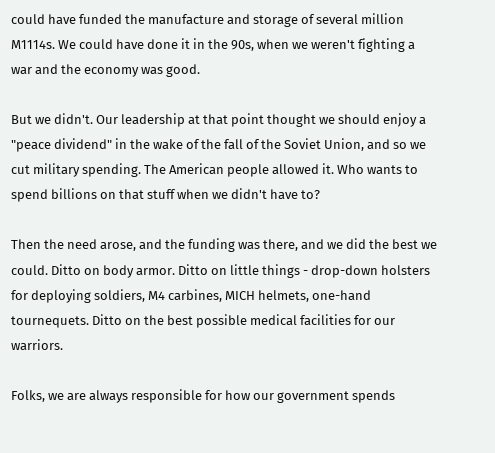could have funded the manufacture and storage of several million M1114s. We could have done it in the 90s, when we weren't fighting a war and the economy was good.

But we didn't. Our leadership at that point thought we should enjoy a "peace dividend" in the wake of the fall of the Soviet Union, and so we cut military spending. The American people allowed it. Who wants to spend billions on that stuff when we didn't have to?

Then the need arose, and the funding was there, and we did the best we could. Ditto on body armor. Ditto on little things - drop-down holsters for deploying soldiers, M4 carbines, MICH helmets, one-hand tournequets. Ditto on the best possible medical facilities for our warriors.

Folks, we are always responsible for how our government spends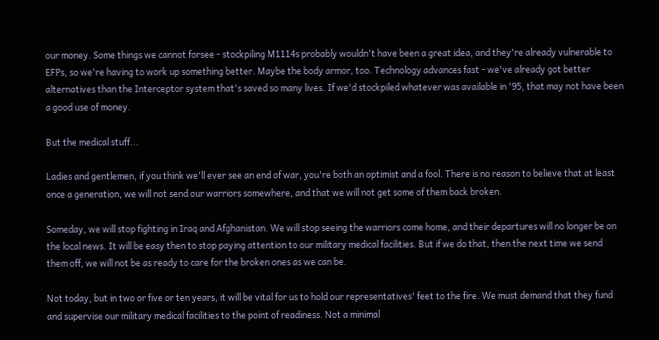our money. Some things we cannot forsee - stockpiling M1114s probably wouldn't have been a great idea, and they're already vulnerable to EFPs, so we're having to work up something better. Maybe the body armor, too. Technology advances fast - we've already got better alternatives than the Interceptor system that's saved so many lives. If we'd stockpiled whatever was available in '95, that may not have been a good use of money.

But the medical stuff...

Ladies and gentlemen, if you think we'll ever see an end of war, you're both an optimist and a fool. There is no reason to believe that at least once a generation, we will not send our warriors somewhere, and that we will not get some of them back broken.

Someday, we will stop fighting in Iraq and Afghanistan. We will stop seeing the warriors come home, and their departures will no longer be on the local news. It will be easy then to stop paying attention to our military medical facilities. But if we do that, then the next time we send them off, we will not be as ready to care for the broken ones as we can be.

Not today, but in two or five or ten years, it will be vital for us to hold our representatives' feet to the fire. We must demand that they fund and supervise our military medical facilities to the point of readiness. Not a minimal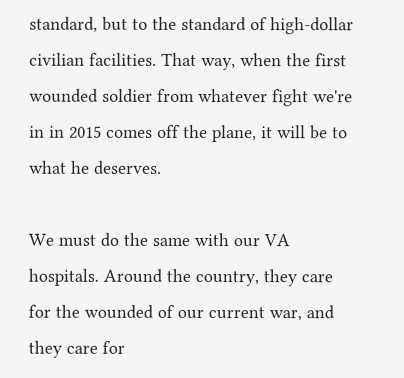standard, but to the standard of high-dollar civilian facilities. That way, when the first wounded soldier from whatever fight we're in in 2015 comes off the plane, it will be to what he deserves.

We must do the same with our VA hospitals. Around the country, they care for the wounded of our current war, and they care for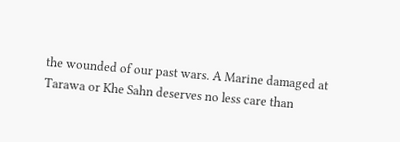the wounded of our past wars. A Marine damaged at Tarawa or Khe Sahn deserves no less care than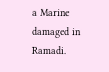a Marine damaged in Ramadi.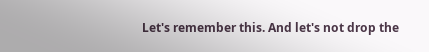Let's remember this. And let's not drop the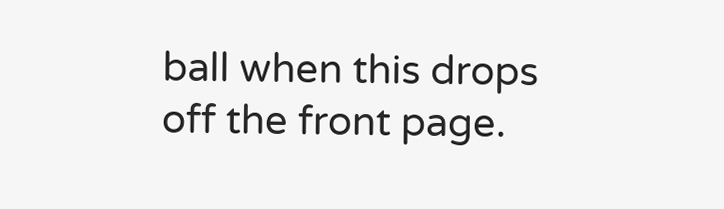ball when this drops off the front page.